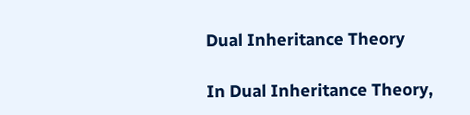Dual Inheritance Theory

In Dual Inheritance Theory,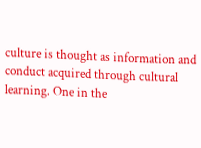culture is thought as information and conduct acquired through cultural learning. One in the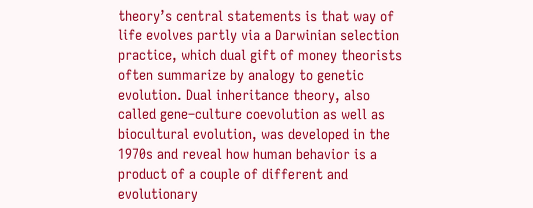theory’s central statements is that way of life evolves partly via a Darwinian selection practice, which dual gift of money theorists often summarize by analogy to genetic evolution. Dual inheritance theory, also called gene–culture coevolution as well as biocultural evolution, was developed in the 1970s and reveal how human behavior is a product of a couple of different and evolutionary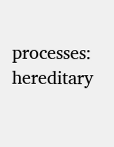processes: hereditary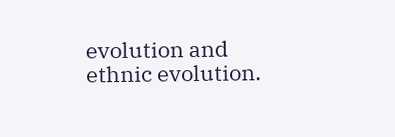evolution and ethnic evolution.